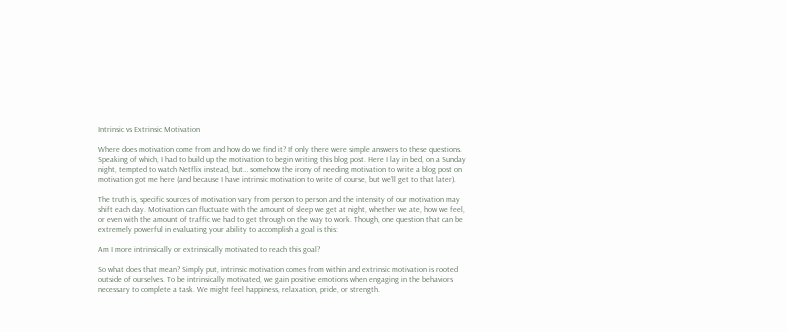Intrinsic vs Extrinsic Motivation

Where does motivation come from and how do we find it? If only there were simple answers to these questions. Speaking of which, I had to build up the motivation to begin writing this blog post. Here I lay in bed, on a Sunday night, tempted to watch Netflix instead, but… somehow the irony of needing motivation to write a blog post on motivation got me here (and because I have intrinsic motivation to write of course, but we’ll get to that later).

The truth is, specific sources of motivation vary from person to person and the intensity of our motivation may shift each day. Motivation can fluctuate with the amount of sleep we get at night, whether we ate, how we feel, or even with the amount of traffic we had to get through on the way to work. Though, one question that can be extremely powerful in evaluating your ability to accomplish a goal is this:

Am I more intrinsically or extrinsically motivated to reach this goal?

So what does that mean? Simply put, intrinsic motivation comes from within and extrinsic motivation is rooted outside of ourselves. To be intrinsically motivated, we gain positive emotions when engaging in the behaviors necessary to complete a task. We might feel happiness, relaxation, pride, or strength.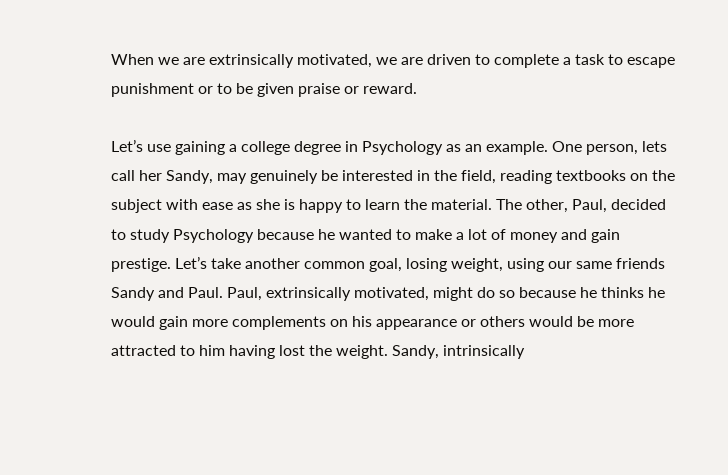When we are extrinsically motivated, we are driven to complete a task to escape punishment or to be given praise or reward.

Let’s use gaining a college degree in Psychology as an example. One person, lets call her Sandy, may genuinely be interested in the field, reading textbooks on the subject with ease as she is happy to learn the material. The other, Paul, decided to study Psychology because he wanted to make a lot of money and gain prestige. Let’s take another common goal, losing weight, using our same friends Sandy and Paul. Paul, extrinsically motivated, might do so because he thinks he would gain more complements on his appearance or others would be more attracted to him having lost the weight. Sandy, intrinsically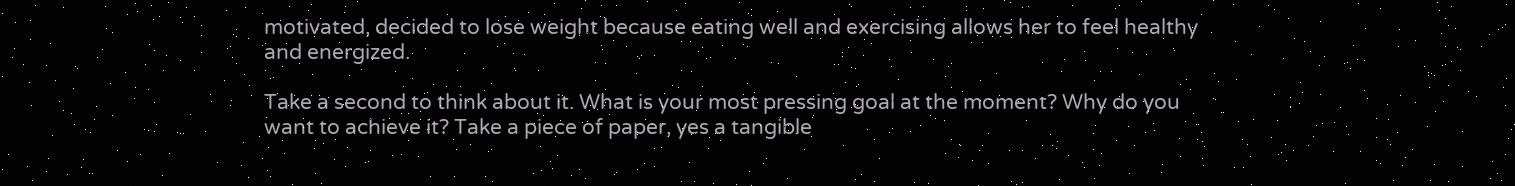motivated, decided to lose weight because eating well and exercising allows her to feel healthy and energized.

Take a second to think about it. What is your most pressing goal at the moment? Why do you want to achieve it? Take a piece of paper, yes a tangible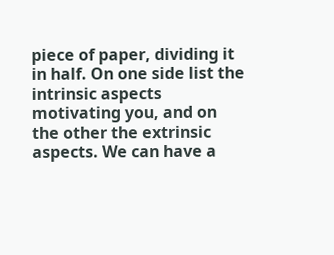piece of paper, dividing it in half. On one side list the intrinsic aspects motivating you, and on the other the extrinsic aspects. We can have a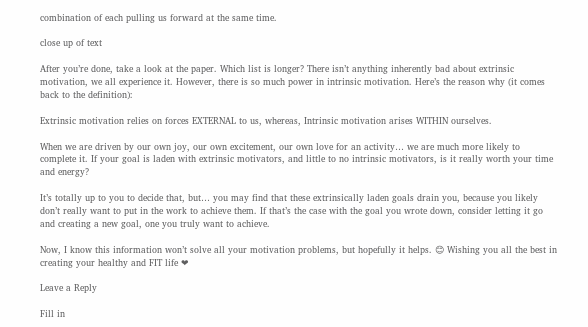combination of each pulling us forward at the same time.

close up of text

After you’re done, take a look at the paper. Which list is longer? There isn’t anything inherently bad about extrinsic motivation, we all experience it. However, there is so much power in intrinsic motivation. Here’s the reason why (it comes back to the definition):

Extrinsic motivation relies on forces EXTERNAL to us, whereas, Intrinsic motivation arises WITHIN ourselves.

When we are driven by our own joy, our own excitement, our own love for an activity… we are much more likely to complete it. If your goal is laden with extrinsic motivators, and little to no intrinsic motivators, is it really worth your time and energy?

It’s totally up to you to decide that, but… you may find that these extrinsically laden goals drain you, because you likely don’t really want to put in the work to achieve them. If that’s the case with the goal you wrote down, consider letting it go and creating a new goal, one you truly want to achieve.

Now, I know this information won’t solve all your motivation problems, but hopefully it helps. 😊 Wishing you all the best in creating your healthy and FIT life ❤

Leave a Reply

Fill in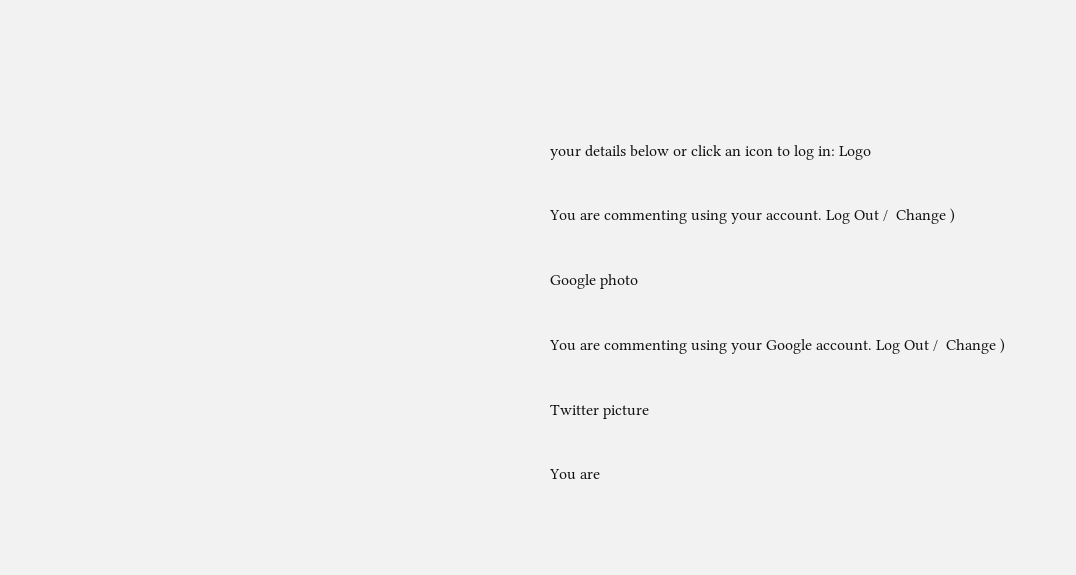your details below or click an icon to log in: Logo

You are commenting using your account. Log Out /  Change )

Google photo

You are commenting using your Google account. Log Out /  Change )

Twitter picture

You are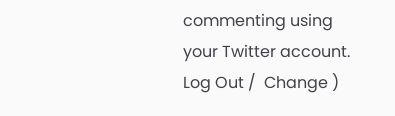commenting using your Twitter account. Log Out /  Change )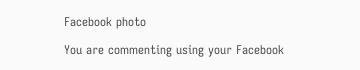Facebook photo

You are commenting using your Facebook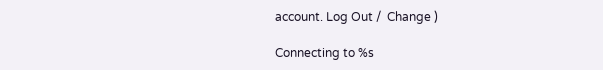account. Log Out /  Change )

Connecting to %s